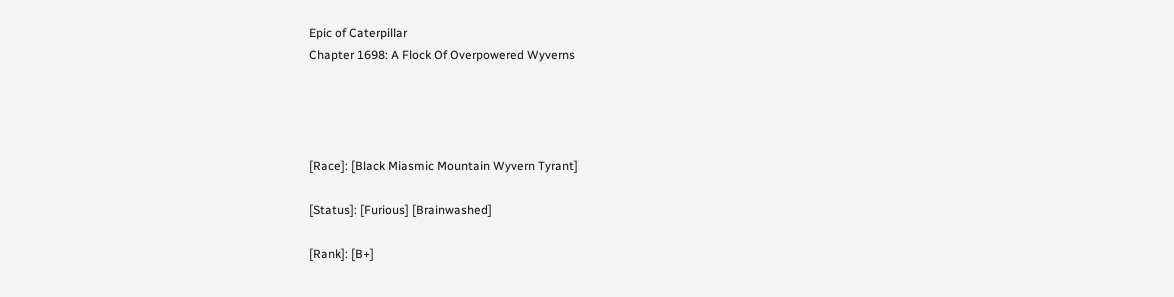Epic of Caterpillar
Chapter 1698: A Flock Of Overpowered Wyverns




[Race]: [Black Miasmic Mountain Wyvern Tyrant]

[Status]: [Furious] [Brainwashed]

[Rank]: [B+]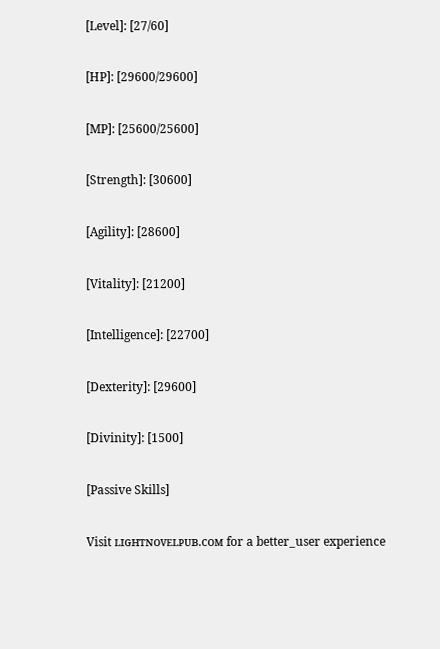[Level]: [27/60]

[HP]: [29600/29600]

[MP]: [25600/25600]

[Strength]: [30600]

[Agility]: [28600]

[Vitality]: [21200]

[Intelligence]: [22700]

[Dexterity]: [29600]

[Divinity]: [1500]

[Passive Skills]

Visit ʟɪɢʜᴛɴᴏᴠᴇʟᴘᴜʙ.ᴄᴏᴍ for a better_user experience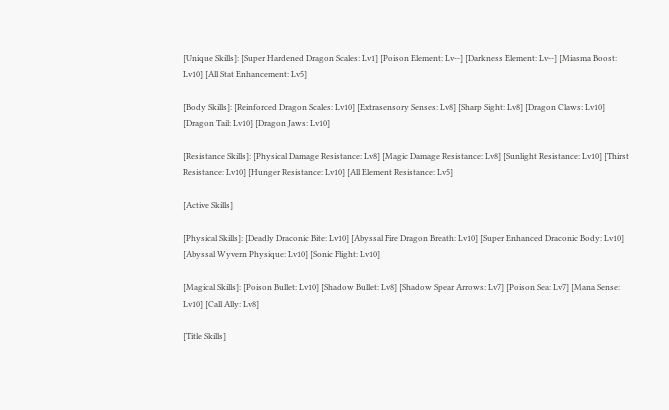[Unique Skills]: [Super Hardened Dragon Scales: Lv1] [Poison Element: Lv--] [Darkness Element: Lv--] [Miasma Boost: Lv10] [All Stat Enhancement: Lv5]

[Body Skills]: [Reinforced Dragon Scales: Lv10] [Extrasensory Senses: Lv8] [Sharp Sight: Lv8] [Dragon Claws: Lv10] [Dragon Tail: Lv10] [Dragon Jaws: Lv10]

[Resistance Skills]: [Physical Damage Resistance: Lv8] [Magic Damage Resistance: Lv8] [Sunlight Resistance: Lv10] [Thirst Resistance: Lv10] [Hunger Resistance: Lv10] [All Element Resistance: Lv5]

[Active Skills]

[Physical Skills]: [Deadly Draconic Bite: Lv10] [Abyssal Fire Dragon Breath: Lv10] [Super Enhanced Draconic Body: Lv10] [Abyssal Wyvern Physique: Lv10] [Sonic Flight: Lv10]

[Magical Skills]: [Poison Bullet: Lv10] [Shadow Bullet: Lv8] [Shadow Spear Arrows: Lv7] [Poison Sea: Lv7] [Mana Sense: Lv10] [Call Ally: Lv8]

[Title Skills]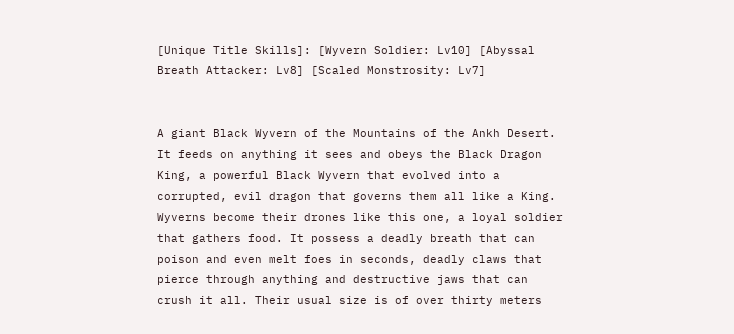[Unique Title Skills]: [Wyvern Soldier: Lv10] [Abyssal Breath Attacker: Lv8] [Scaled Monstrosity: Lv7]


A giant Black Wyvern of the Mountains of the Ankh Desert. It feeds on anything it sees and obeys the Black Dragon King, a powerful Black Wyvern that evolved into a corrupted, evil dragon that governs them all like a King. Wyverns become their drones like this one, a loyal soldier that gathers food. It possess a deadly breath that can poison and even melt foes in seconds, deadly claws that pierce through anything and destructive jaws that can crush it all. Their usual size is of over thirty meters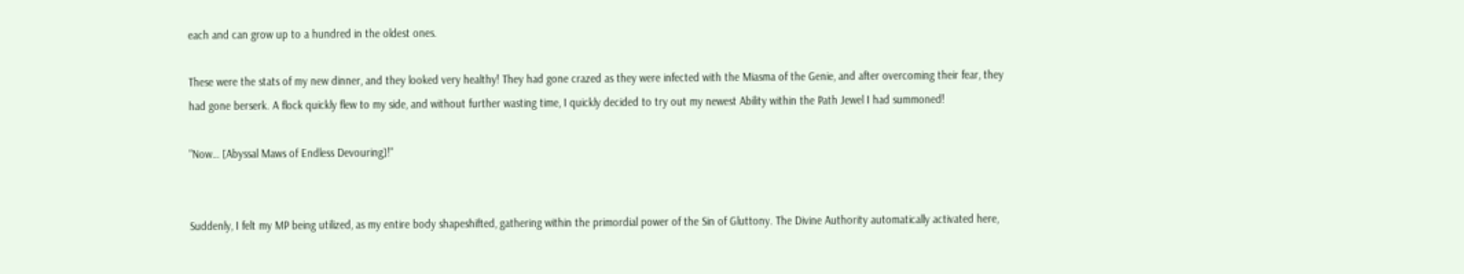each and can grow up to a hundred in the oldest ones.

These were the stats of my new dinner, and they looked very healthy! They had gone crazed as they were infected with the Miasma of the Genie, and after overcoming their fear, they had gone berserk. A flock quickly flew to my side, and without further wasting time, I quickly decided to try out my newest Ability within the Path Jewel I had summoned!

"Now… [Abyssal Maws of Endless Devouring]!"


Suddenly, I felt my MP being utilized, as my entire body shapeshifted, gathering within the primordial power of the Sin of Gluttony. The Divine Authority automatically activated here,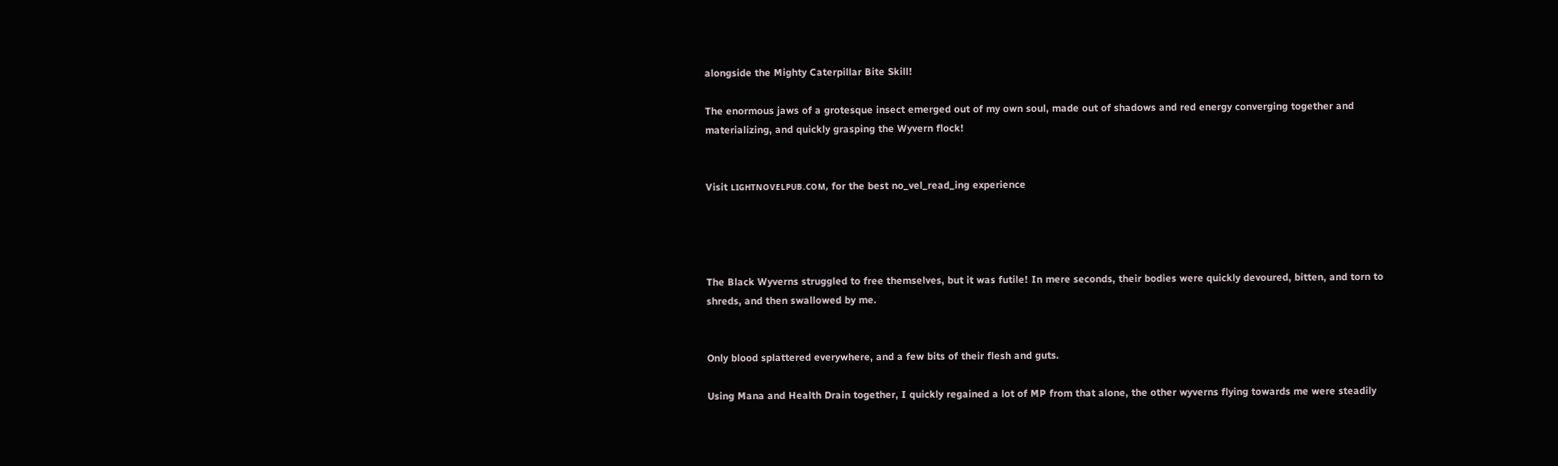alongside the Mighty Caterpillar Bite Skill!

The enormous jaws of a grotesque insect emerged out of my own soul, made out of shadows and red energy converging together and materializing, and quickly grasping the Wyvern flock!


Visit ʟɪɢʜᴛɴᴏᴠᴇʟᴘᴜʙ.ᴄᴏᴍ, for the best no_vel_read_ing experience




The Black Wyverns struggled to free themselves, but it was futile! In mere seconds, their bodies were quickly devoured, bitten, and torn to shreds, and then swallowed by me.


Only blood splattered everywhere, and a few bits of their flesh and guts.

Using Mana and Health Drain together, I quickly regained a lot of MP from that alone, the other wyverns flying towards me were steadily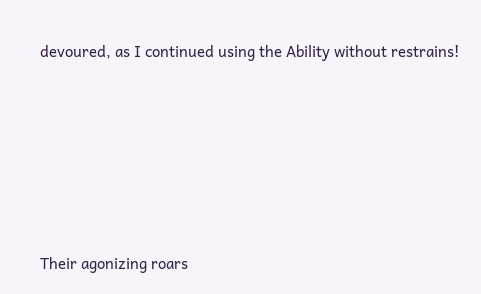devoured, as I continued using the Ability without restrains!







Their agonizing roars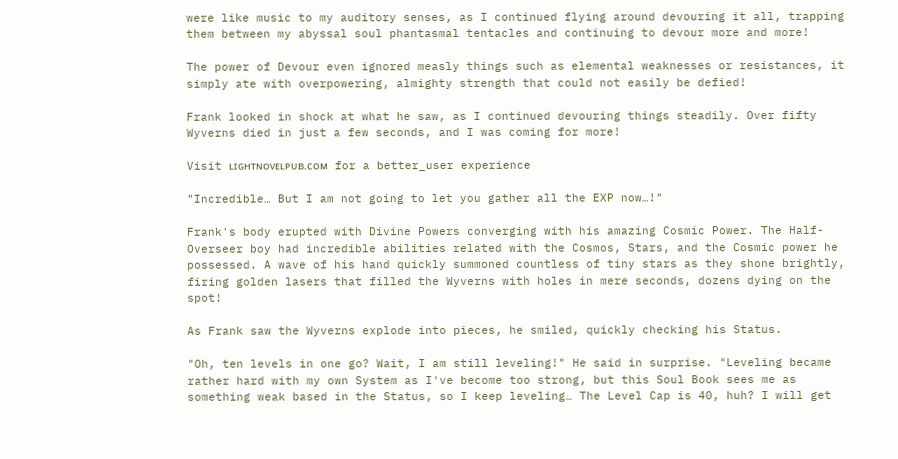were like music to my auditory senses, as I continued flying around devouring it all, trapping them between my abyssal soul phantasmal tentacles and continuing to devour more and more!

The power of Devour even ignored measly things such as elemental weaknesses or resistances, it simply ate with overpowering, almighty strength that could not easily be defied!

Frank looked in shock at what he saw, as I continued devouring things steadily. Over fifty Wyverns died in just a few seconds, and I was coming for more!

Visit ʟɪɢʜᴛɴᴏᴠᴇʟᴘᴜʙ.ᴄᴏᴍ for a better_user experience

"Incredible… But I am not going to let you gather all the EXP now…!"

Frank's body erupted with Divine Powers converging with his amazing Cosmic Power. The Half-Overseer boy had incredible abilities related with the Cosmos, Stars, and the Cosmic power he possessed. A wave of his hand quickly summoned countless of tiny stars as they shone brightly, firing golden lasers that filled the Wyverns with holes in mere seconds, dozens dying on the spot!

As Frank saw the Wyverns explode into pieces, he smiled, quickly checking his Status.

"Oh, ten levels in one go? Wait, I am still leveling!" He said in surprise. "Leveling became rather hard with my own System as I've become too strong, but this Soul Book sees me as something weak based in the Status, so I keep leveling… The Level Cap is 40, huh? I will get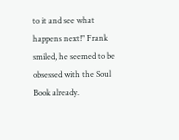to it and see what happens next!" Frank smiled, he seemed to be obsessed with the Soul Book already.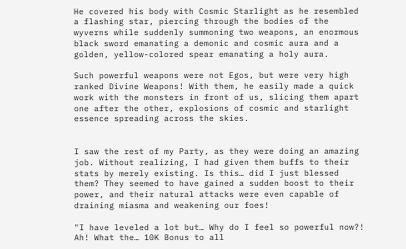He covered his body with Cosmic Starlight as he resembled a flashing star, piercing through the bodies of the wyverns while suddenly summoning two weapons, an enormous black sword emanating a demonic and cosmic aura and a golden, yellow-colored spear emanating a holy aura.

Such powerful weapons were not Egos, but were very high ranked Divine Weapons! With them, he easily made a quick work with the monsters in front of us, slicing them apart one after the other, explosions of cosmic and starlight essence spreading across the skies.


I saw the rest of my Party, as they were doing an amazing job. Without realizing, I had given them buffs to their stats by merely existing. Is this… did I just blessed them? They seemed to have gained a sudden boost to their power, and their natural attacks were even capable of draining miasma and weakening our foes!

"I have leveled a lot but… Why do I feel so powerful now?! Ah! What the… 10K Bonus to all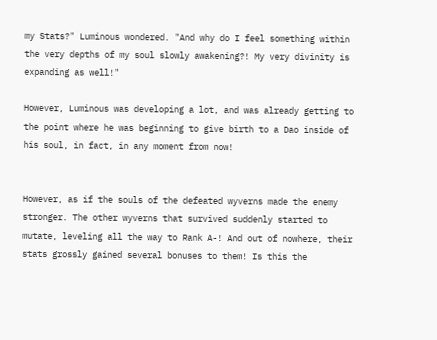my Stats?" Luminous wondered. "And why do I feel something within the very depths of my soul slowly awakening?! My very divinity is expanding as well!"

However, Luminous was developing a lot, and was already getting to the point where he was beginning to give birth to a Dao inside of his soul, in fact, in any moment from now!


However, as if the souls of the defeated wyverns made the enemy stronger. The other wyverns that survived suddenly started to mutate, leveling all the way to Rank A-! And out of nowhere, their stats grossly gained several bonuses to them! Is this the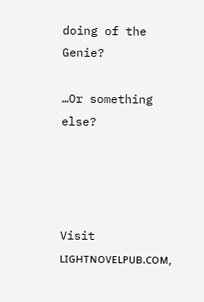doing of the Genie?

…Or something else?




Visit ʟɪɢʜᴛɴᴏᴠᴇʟᴘᴜʙ.ᴄᴏᴍ,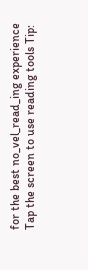for the best no_vel_read_ing experience
Tap the screen to use reading tools Tip: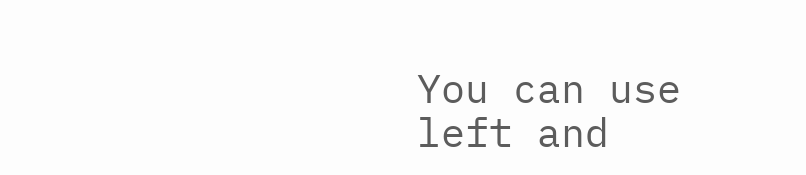You can use left and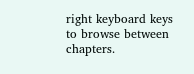right keyboard keys to browse between chapters.